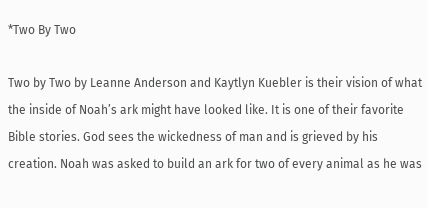*Two By Two

Two by Two by Leanne Anderson and Kaytlyn Kuebler is their vision of what the inside of Noah’s ark might have looked like. It is one of their favorite Bible stories. God sees the wickedness of man and is grieved by his creation. Noah was asked to build an ark for two of every animal as he was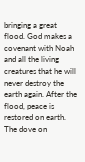bringing a great flood. God makes a covenant with Noah and all the living creatures that he will never destroy the earth again. After the flood, peace is restored on earth. The dove on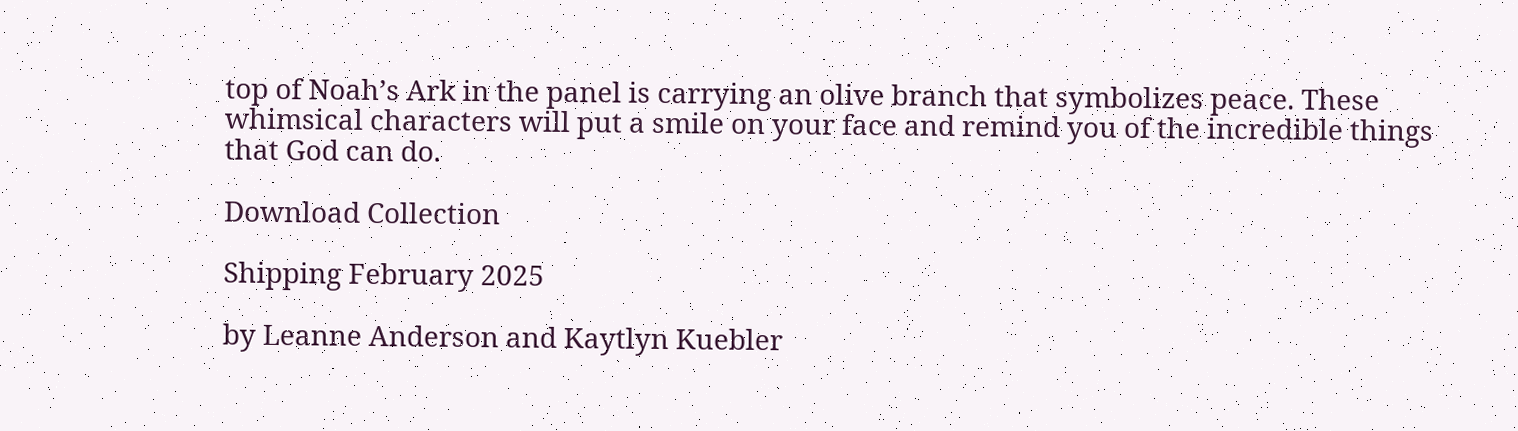top of Noah’s Ark in the panel is carrying an olive branch that symbolizes peace. These whimsical characters will put a smile on your face and remind you of the incredible things that God can do.

Download Collection

Shipping February 2025

by Leanne Anderson and Kaytlyn Kuebler